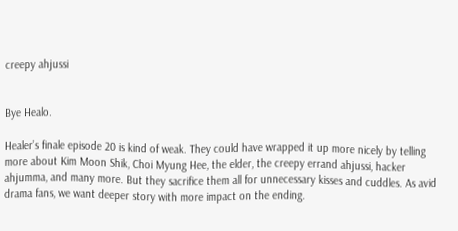creepy ahjussi


Bye Healo.

Healer’s finale episode 20 is kind of weak. They could have wrapped it up more nicely by telling more about Kim Moon Shik, Choi Myung Hee, the elder, the creepy errand ahjussi, hacker ahjumma, and many more. But they sacrifice them all for unnecessary kisses and cuddles. As avid drama fans, we want deeper story with more impact on the ending.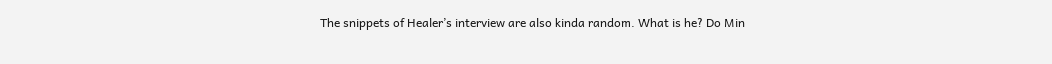The snippets of Healer’s interview are also kinda random. What is he? Do Min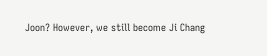Joon? However, we still become Ji Chang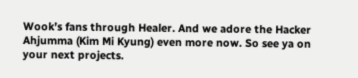Wook’s fans through Healer. And we adore the Hacker Ahjumma (Kim Mi Kyung) even more now. So see ya on your next projects.